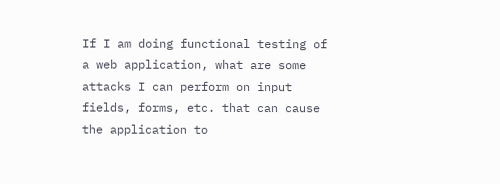If I am doing functional testing of a web application, what are some attacks I can perform on input fields, forms, etc. that can cause the application to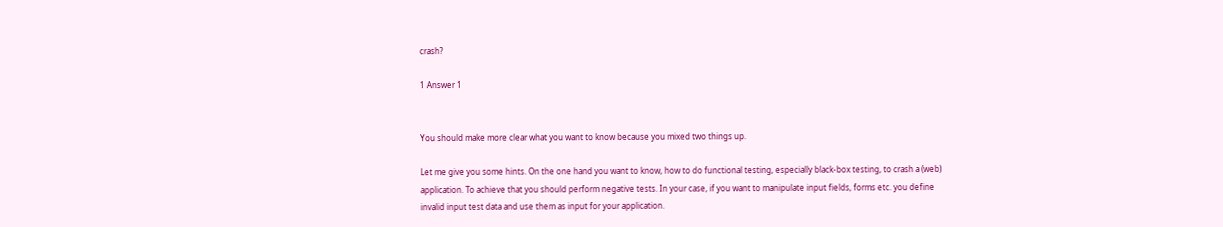crash?

1 Answer 1


You should make more clear what you want to know because you mixed two things up.

Let me give you some hints. On the one hand you want to know, how to do functional testing, especially black-box testing, to crash a (web) application. To achieve that you should perform negative tests. In your case, if you want to manipulate input fields, forms etc. you define invalid input test data and use them as input for your application.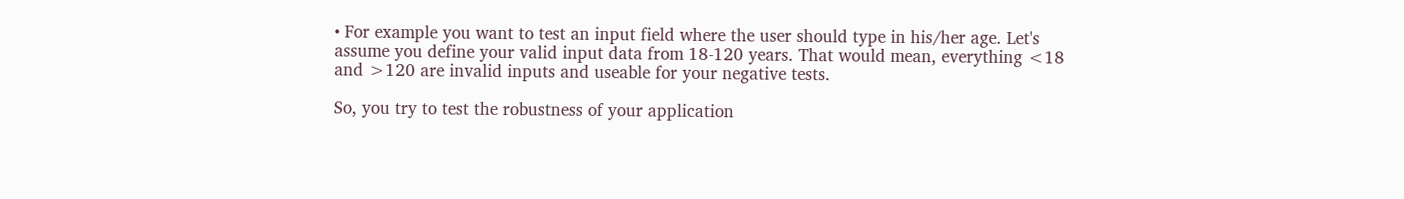• For example you want to test an input field where the user should type in his/her age. Let's assume you define your valid input data from 18-120 years. That would mean, everything <18 and >120 are invalid inputs and useable for your negative tests.

So, you try to test the robustness of your application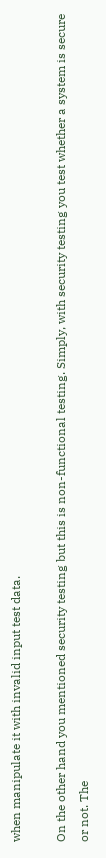when manipulate it with invalid input test data.

On the other hand you mentioned security testing but this is non-functional testing. Simply, with security testing you test whether a system is secure or not. The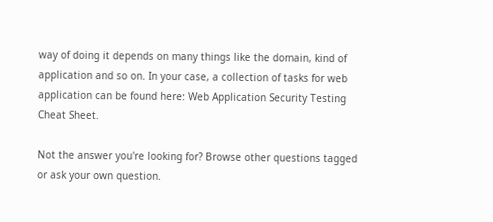way of doing it depends on many things like the domain, kind of application and so on. In your case, a collection of tasks for web application can be found here: Web Application Security Testing Cheat Sheet.

Not the answer you're looking for? Browse other questions tagged or ask your own question.